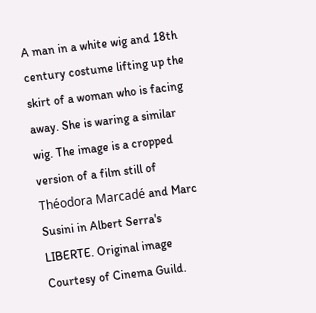A man in a white wig and 18th century costume lifting up the skirt of a woman who is facing away. She is waring a similar wig. The image is a cropped version of a film still of Théodora Marcadé and Marc Susini in Albert Serra's LIBERTE. Original image Courtesy of Cinema Guild.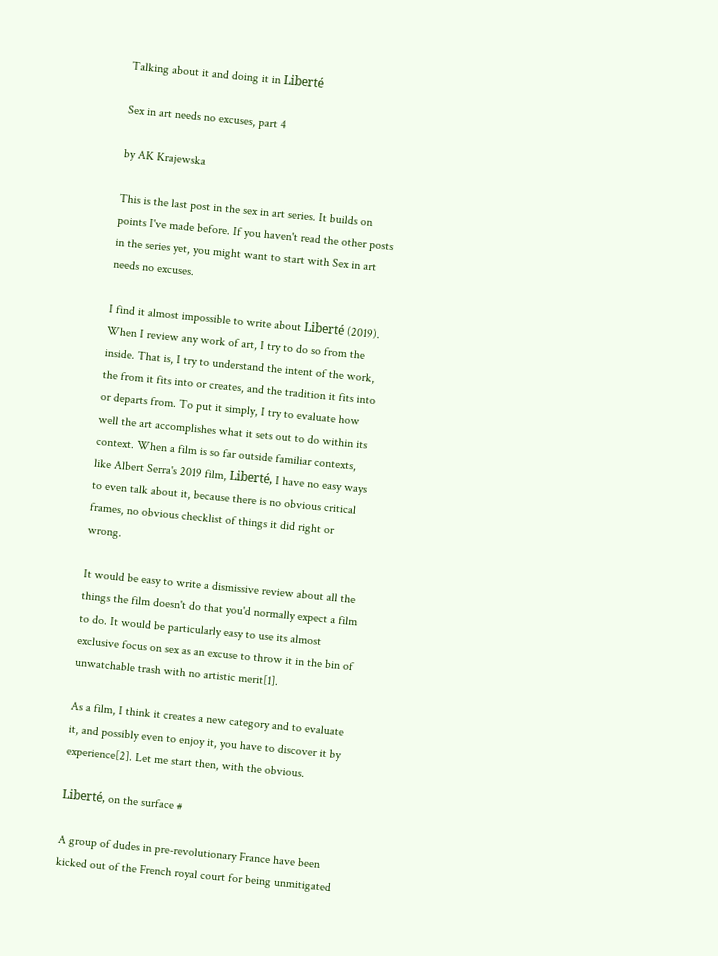Talking about it and doing it in Liberté

Sex in art needs no excuses, part 4

by AK Krajewska

This is the last post in the sex in art series. It builds on points I've made before. If you haven't read the other posts in the series yet, you might want to start with Sex in art needs no excuses.

I find it almost impossible to write about Liberté (2019). When I review any work of art, I try to do so from the inside. That is, I try to understand the intent of the work, the from it fits into or creates, and the tradition it fits into or departs from. To put it simply, I try to evaluate how well the art accomplishes what it sets out to do within its context. When a film is so far outside familiar contexts, like Albert Serra's 2019 film, Liberté, I have no easy ways to even talk about it, because there is no obvious critical frames, no obvious checklist of things it did right or wrong.

It would be easy to write a dismissive review about all the things the film doesn't do that you'd normally expect a film to do. It would be particularly easy to use its almost exclusive focus on sex as an excuse to throw it in the bin of unwatchable trash with no artistic merit[1].

As a film, I think it creates a new category and to evaluate it, and possibly even to enjoy it, you have to discover it by experience[2]. Let me start then, with the obvious.

Liberté, on the surface #

A group of dudes in pre-revolutionary France have been kicked out of the French royal court for being unmitigated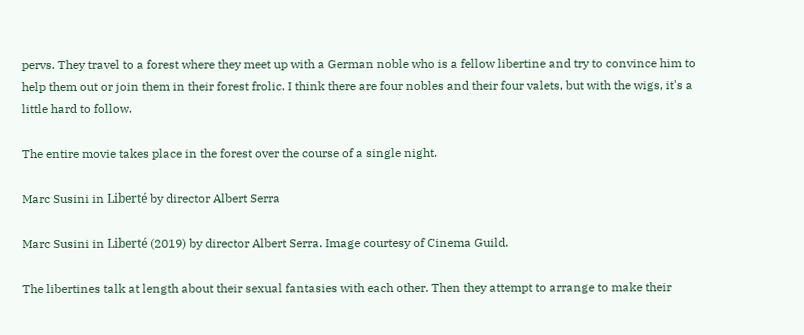pervs. They travel to a forest where they meet up with a German noble who is a fellow libertine and try to convince him to help them out or join them in their forest frolic. I think there are four nobles and their four valets, but with the wigs, it's a little hard to follow.

The entire movie takes place in the forest over the course of a single night.

Marc Susini in Liberté by director Albert Serra

Marc Susini in Liberté (2019) by director Albert Serra. Image courtesy of Cinema Guild.

The libertines talk at length about their sexual fantasies with each other. Then they attempt to arrange to make their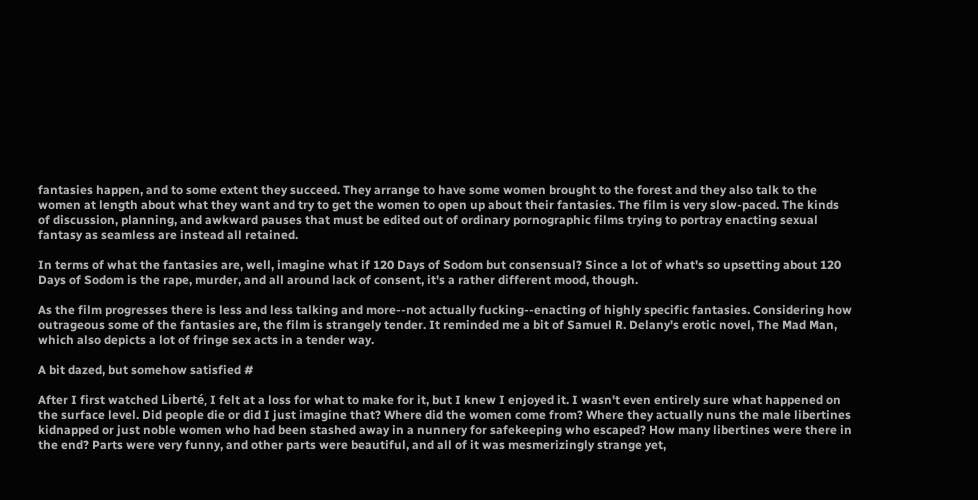fantasies happen, and to some extent they succeed. They arrange to have some women brought to the forest and they also talk to the women at length about what they want and try to get the women to open up about their fantasies. The film is very slow-paced. The kinds of discussion, planning, and awkward pauses that must be edited out of ordinary pornographic films trying to portray enacting sexual fantasy as seamless are instead all retained.

In terms of what the fantasies are, well, imagine what if 120 Days of Sodom but consensual? Since a lot of what's so upsetting about 120 Days of Sodom is the rape, murder, and all around lack of consent, it's a rather different mood, though.

As the film progresses there is less and less talking and more--not actually fucking--enacting of highly specific fantasies. Considering how outrageous some of the fantasies are, the film is strangely tender. It reminded me a bit of Samuel R. Delany's erotic novel, The Mad Man, which also depicts a lot of fringe sex acts in a tender way.

A bit dazed, but somehow satisfied #

After I first watched Liberté, I felt at a loss for what to make for it, but I knew I enjoyed it. I wasn't even entirely sure what happened on the surface level. Did people die or did I just imagine that? Where did the women come from? Where they actually nuns the male libertines kidnapped or just noble women who had been stashed away in a nunnery for safekeeping who escaped? How many libertines were there in the end? Parts were very funny, and other parts were beautiful, and all of it was mesmerizingly strange yet,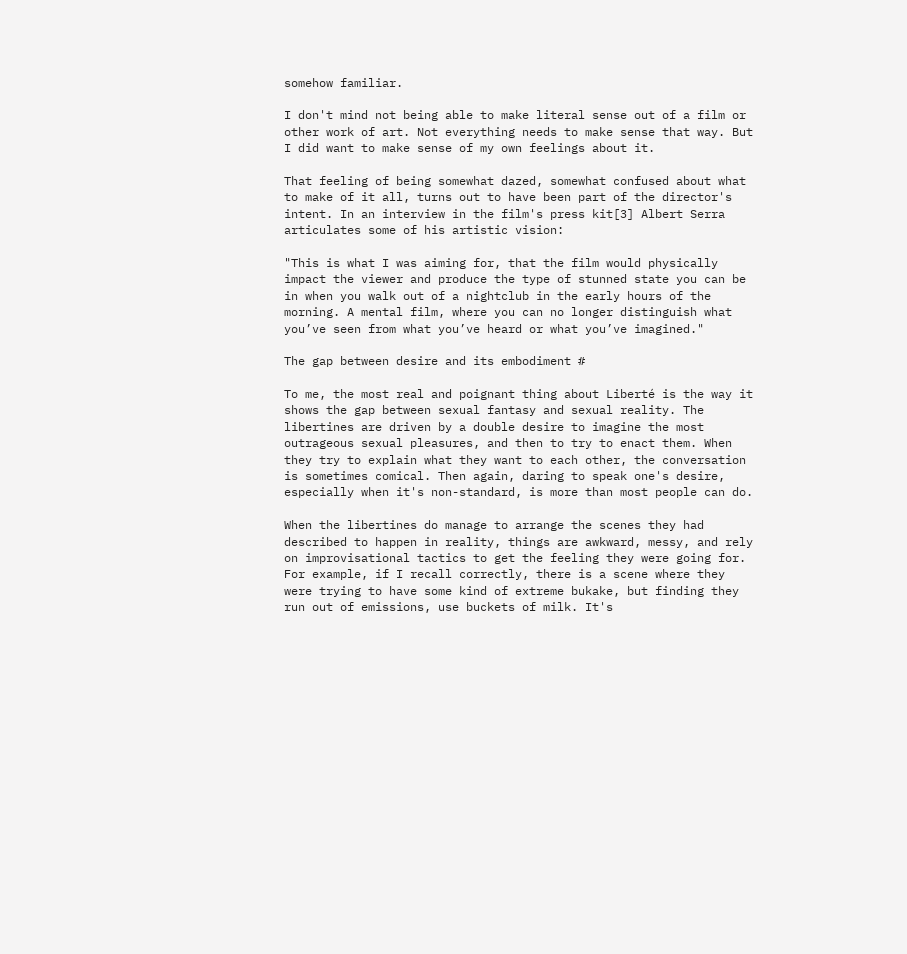somehow familiar.

I don't mind not being able to make literal sense out of a film or other work of art. Not everything needs to make sense that way. But I did want to make sense of my own feelings about it.

That feeling of being somewhat dazed, somewhat confused about what to make of it all, turns out to have been part of the director's intent. In an interview in the film's press kit[3] Albert Serra articulates some of his artistic vision:

"This is what I was aiming for, that the film would physically impact the viewer and produce the type of stunned state you can be in when you walk out of a nightclub in the early hours of the morning. A mental film, where you can no longer distinguish what you’ve seen from what you’ve heard or what you’ve imagined."

The gap between desire and its embodiment #

To me, the most real and poignant thing about Liberté is the way it shows the gap between sexual fantasy and sexual reality. The libertines are driven by a double desire to imagine the most outrageous sexual pleasures, and then to try to enact them. When they try to explain what they want to each other, the conversation is sometimes comical. Then again, daring to speak one's desire, especially when it's non-standard, is more than most people can do.

When the libertines do manage to arrange the scenes they had described to happen in reality, things are awkward, messy, and rely on improvisational tactics to get the feeling they were going for. For example, if I recall correctly, there is a scene where they were trying to have some kind of extreme bukake, but finding they run out of emissions, use buckets of milk. It's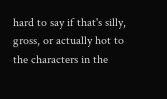hard to say if that's silly, gross, or actually hot to the characters in the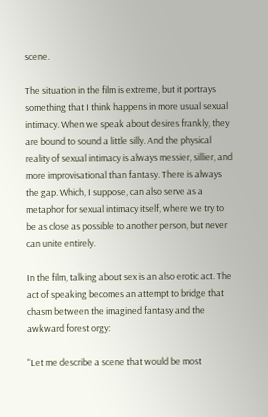scene.

The situation in the film is extreme, but it portrays something that I think happens in more usual sexual intimacy. When we speak about desires frankly, they are bound to sound a little silly. And the physical reality of sexual intimacy is always messier, sillier, and more improvisational than fantasy. There is always the gap. Which, I suppose, can also serve as a metaphor for sexual intimacy itself, where we try to be as close as possible to another person, but never can unite entirely.

In the film, talking about sex is an also erotic act. The act of speaking becomes an attempt to bridge that chasm between the imagined fantasy and the awkward forest orgy:

"Let me describe a scene that would be most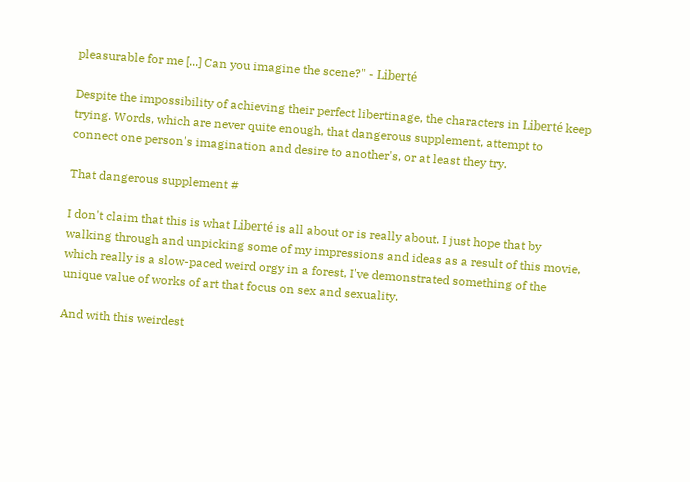pleasurable for me [...] Can you imagine the scene?" - Liberté

Despite the impossibility of achieving their perfect libertinage, the characters in Liberté keep trying. Words, which are never quite enough, that dangerous supplement, attempt to connect one person's imagination and desire to another's, or at least they try.

That dangerous supplement #

I don't claim that this is what Liberté is all about or is really about. I just hope that by walking through and unpicking some of my impressions and ideas as a result of this movie, which really is a slow-paced weird orgy in a forest, I've demonstrated something of the unique value of works of art that focus on sex and sexuality.

And with this weirdest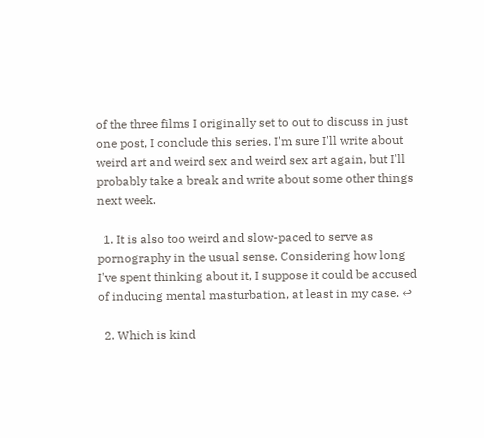of the three films I originally set to out to discuss in just one post, I conclude this series. I'm sure I'll write about weird art and weird sex and weird sex art again, but I'll probably take a break and write about some other things next week.

  1. It is also too weird and slow-paced to serve as pornography in the usual sense. Considering how long I've spent thinking about it, I suppose it could be accused of inducing mental masturbation, at least in my case. ↩

  2. Which is kind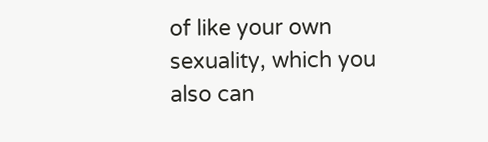of like your own sexuality, which you also can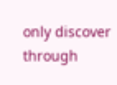only discover through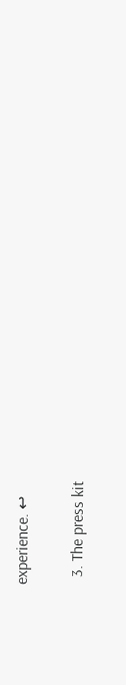experience. ↩

  3. The press kit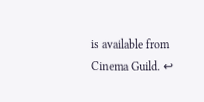is available from Cinema Guild. ↩